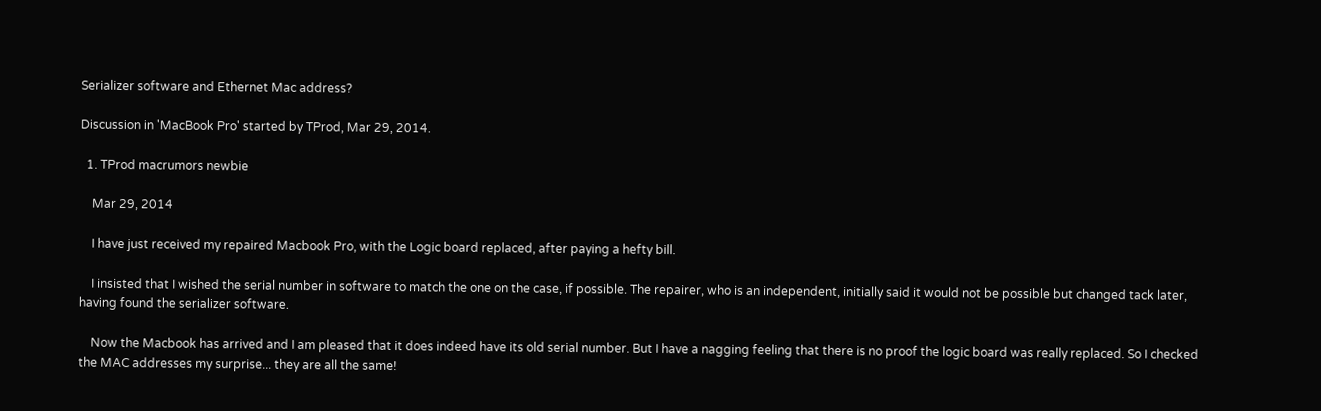Serializer software and Ethernet Mac address?

Discussion in 'MacBook Pro' started by TProd, Mar 29, 2014.

  1. TProd macrumors newbie

    Mar 29, 2014

    I have just received my repaired Macbook Pro, with the Logic board replaced, after paying a hefty bill.

    I insisted that I wished the serial number in software to match the one on the case, if possible. The repairer, who is an independent, initially said it would not be possible but changed tack later, having found the serializer software.

    Now the Macbook has arrived and I am pleased that it does indeed have its old serial number. But I have a nagging feeling that there is no proof the logic board was really replaced. So I checked the MAC addresses my surprise... they are all the same!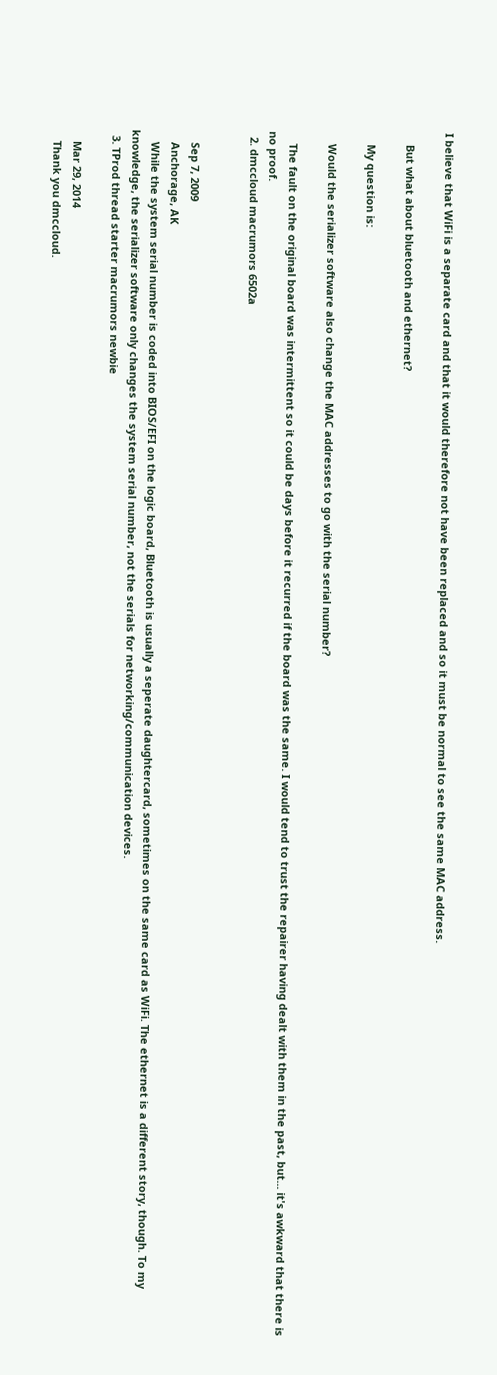I believe that WiFi is a separate card and that it would therefore not have been replaced and so it must be normal to see the same MAC address.

    But what about bluetooth and ethernet?

    My question is:

    Would the serializer software also change the MAC addresses to go with the serial number?

    The fault on the original board was intermittent so it could be days before it recurred if the board was the same. I would tend to trust the repairer having dealt with them in the past, but... it's awkward that there is no proof.
  2. dmccloud macrumors 6502a


    Sep 7, 2009
    Anchorage, AK
    While the system serial number is coded into BIOS/EFI on the logic board, Bluetooth is usually a seperate daughtercard, sometimes on the same card as WiFi. The ethernet is a different story, though. To my knowledge, the serializer software only changes the system serial number, not the serials for networking/communication devices.
  3. TProd thread starter macrumors newbie

    Mar 29, 2014
    Thank you dmccloud.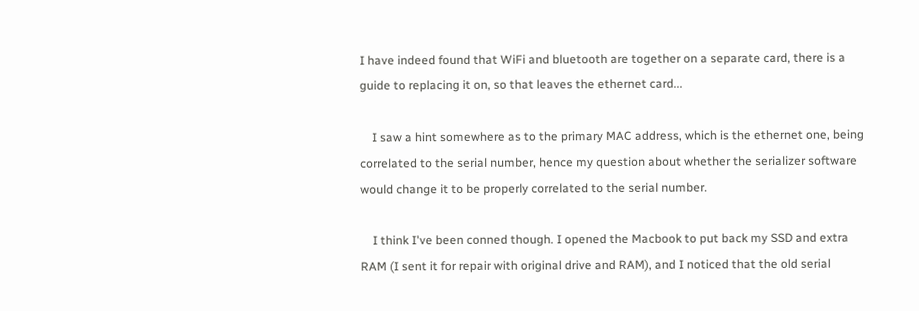I have indeed found that WiFi and bluetooth are together on a separate card, there is a guide to replacing it on, so that leaves the ethernet card...

    I saw a hint somewhere as to the primary MAC address, which is the ethernet one, being correlated to the serial number, hence my question about whether the serializer software would change it to be properly correlated to the serial number.

    I think I've been conned though. I opened the Macbook to put back my SSD and extra RAM (I sent it for repair with original drive and RAM), and I noticed that the old serial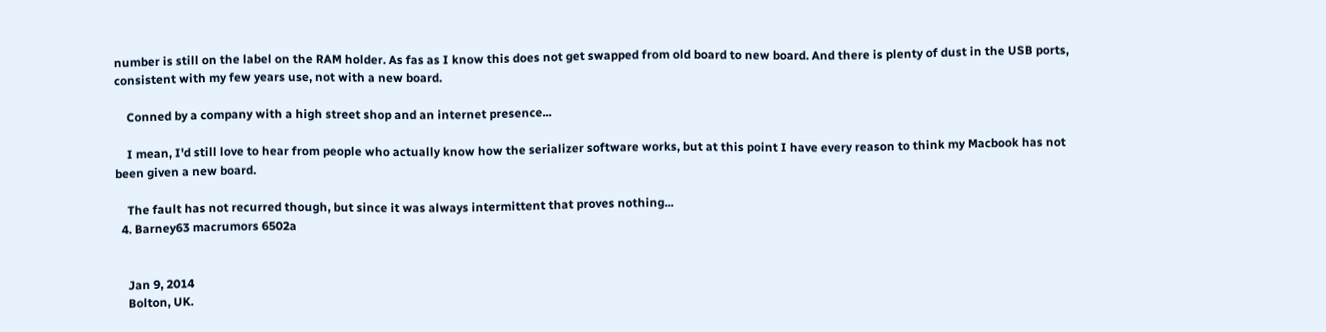number is still on the label on the RAM holder. As fas as I know this does not get swapped from old board to new board. And there is plenty of dust in the USB ports, consistent with my few years use, not with a new board.

    Conned by a company with a high street shop and an internet presence...

    I mean, I'd still love to hear from people who actually know how the serializer software works, but at this point I have every reason to think my Macbook has not been given a new board.

    The fault has not recurred though, but since it was always intermittent that proves nothing...
  4. Barney63 macrumors 6502a


    Jan 9, 2014
    Bolton, UK.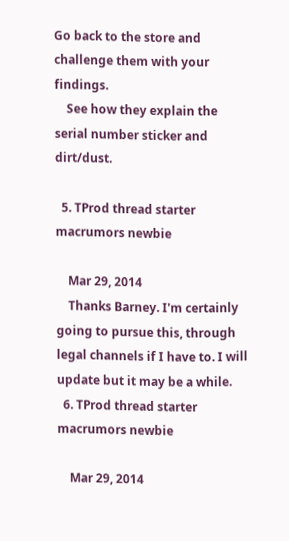Go back to the store and challenge them with your findings.
    See how they explain the serial number sticker and dirt/dust.

  5. TProd thread starter macrumors newbie

    Mar 29, 2014
    Thanks Barney. I'm certainly going to pursue this, through legal channels if I have to. I will update but it may be a while.
  6. TProd thread starter macrumors newbie

    Mar 29, 2014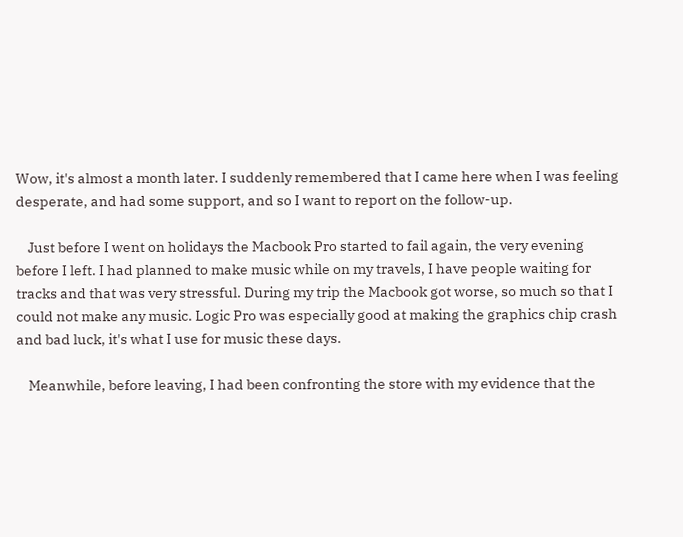Wow, it's almost a month later. I suddenly remembered that I came here when I was feeling desperate, and had some support, and so I want to report on the follow-up.

    Just before I went on holidays the Macbook Pro started to fail again, the very evening before I left. I had planned to make music while on my travels, I have people waiting for tracks and that was very stressful. During my trip the Macbook got worse, so much so that I could not make any music. Logic Pro was especially good at making the graphics chip crash and bad luck, it's what I use for music these days.

    Meanwhile, before leaving, I had been confronting the store with my evidence that the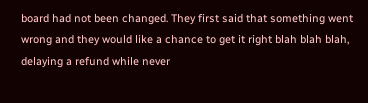board had not been changed. They first said that something went wrong and they would like a chance to get it right blah blah blah, delaying a refund while never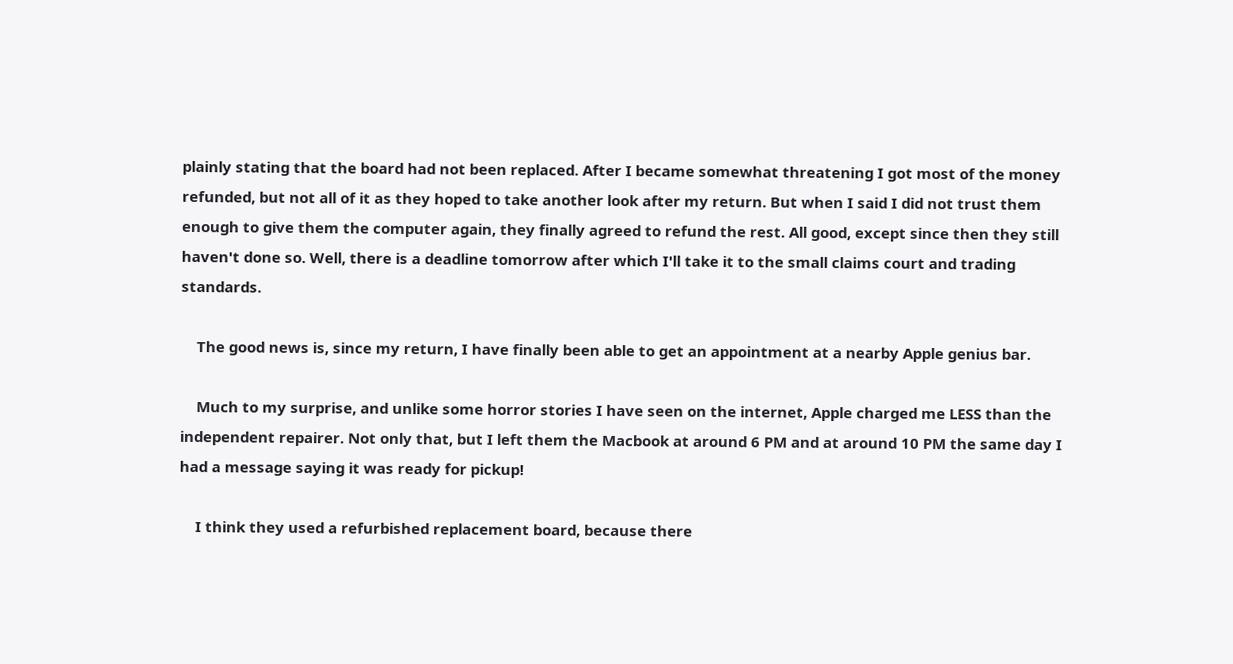plainly stating that the board had not been replaced. After I became somewhat threatening I got most of the money refunded, but not all of it as they hoped to take another look after my return. But when I said I did not trust them enough to give them the computer again, they finally agreed to refund the rest. All good, except since then they still haven't done so. Well, there is a deadline tomorrow after which I'll take it to the small claims court and trading standards.

    The good news is, since my return, I have finally been able to get an appointment at a nearby Apple genius bar.

    Much to my surprise, and unlike some horror stories I have seen on the internet, Apple charged me LESS than the independent repairer. Not only that, but I left them the Macbook at around 6 PM and at around 10 PM the same day I had a message saying it was ready for pickup!

    I think they used a refurbished replacement board, because there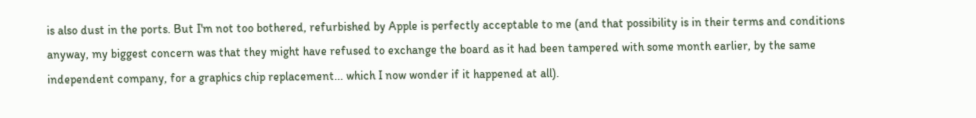is also dust in the ports. But I'm not too bothered, refurbished by Apple is perfectly acceptable to me (and that possibility is in their terms and conditions anyway, my biggest concern was that they might have refused to exchange the board as it had been tampered with some month earlier, by the same independent company, for a graphics chip replacement... which I now wonder if it happened at all).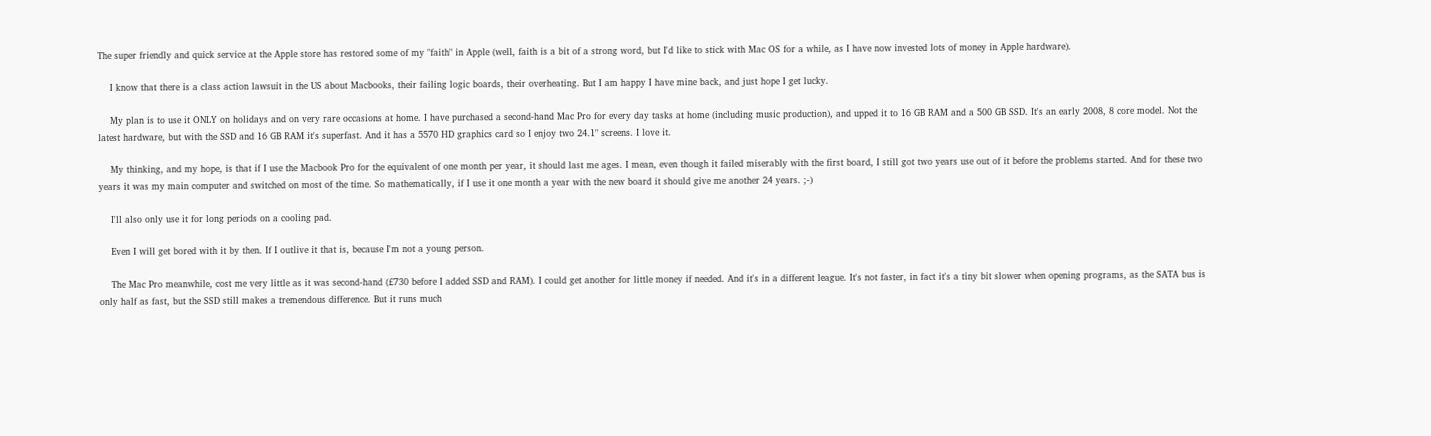The super friendly and quick service at the Apple store has restored some of my "faith" in Apple (well, faith is a bit of a strong word, but I'd like to stick with Mac OS for a while, as I have now invested lots of money in Apple hardware).

    I know that there is a class action lawsuit in the US about Macbooks, their failing logic boards, their overheating. But I am happy I have mine back, and just hope I get lucky.

    My plan is to use it ONLY on holidays and on very rare occasions at home. I have purchased a second-hand Mac Pro for every day tasks at home (including music production), and upped it to 16 GB RAM and a 500 GB SSD. It's an early 2008, 8 core model. Not the latest hardware, but with the SSD and 16 GB RAM it's superfast. And it has a 5570 HD graphics card so I enjoy two 24.1" screens. I love it.

    My thinking, and my hope, is that if I use the Macbook Pro for the equivalent of one month per year, it should last me ages. I mean, even though it failed miserably with the first board, I still got two years use out of it before the problems started. And for these two years it was my main computer and switched on most of the time. So mathematically, if I use it one month a year with the new board it should give me another 24 years. ;-)

    I'll also only use it for long periods on a cooling pad.

    Even I will get bored with it by then. If I outlive it that is, because I'm not a young person.

    The Mac Pro meanwhile, cost me very little as it was second-hand (£730 before I added SSD and RAM). I could get another for little money if needed. And it's in a different league. It's not faster, in fact it's a tiny bit slower when opening programs, as the SATA bus is only half as fast, but the SSD still makes a tremendous difference. But it runs much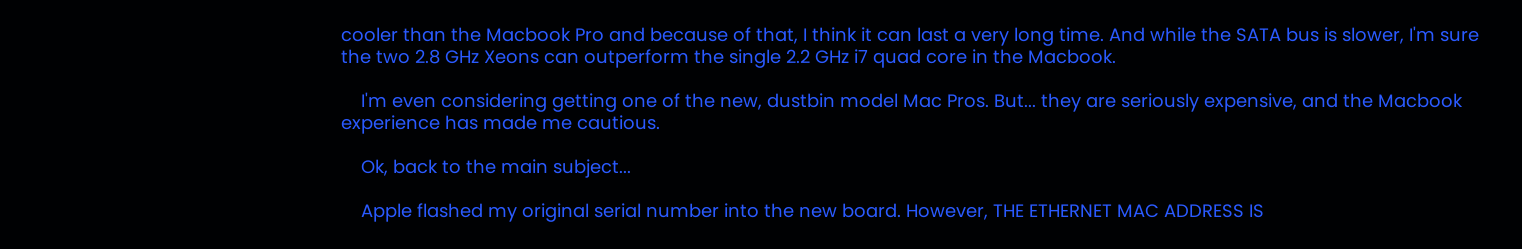cooler than the Macbook Pro and because of that, I think it can last a very long time. And while the SATA bus is slower, I'm sure the two 2.8 GHz Xeons can outperform the single 2.2 GHz i7 quad core in the Macbook.

    I'm even considering getting one of the new, dustbin model Mac Pros. But... they are seriously expensive, and the Macbook experience has made me cautious.

    Ok, back to the main subject...

    Apple flashed my original serial number into the new board. However, THE ETHERNET MAC ADDRESS IS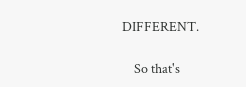DIFFERENT.

    So that's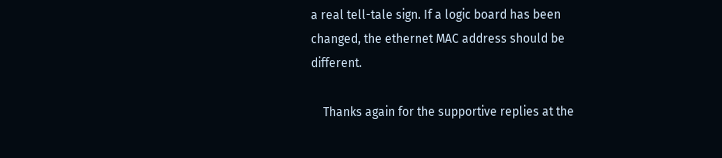a real tell-tale sign. If a logic board has been changed, the ethernet MAC address should be different.

    Thanks again for the supportive replies at the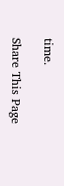time.

Share This Page